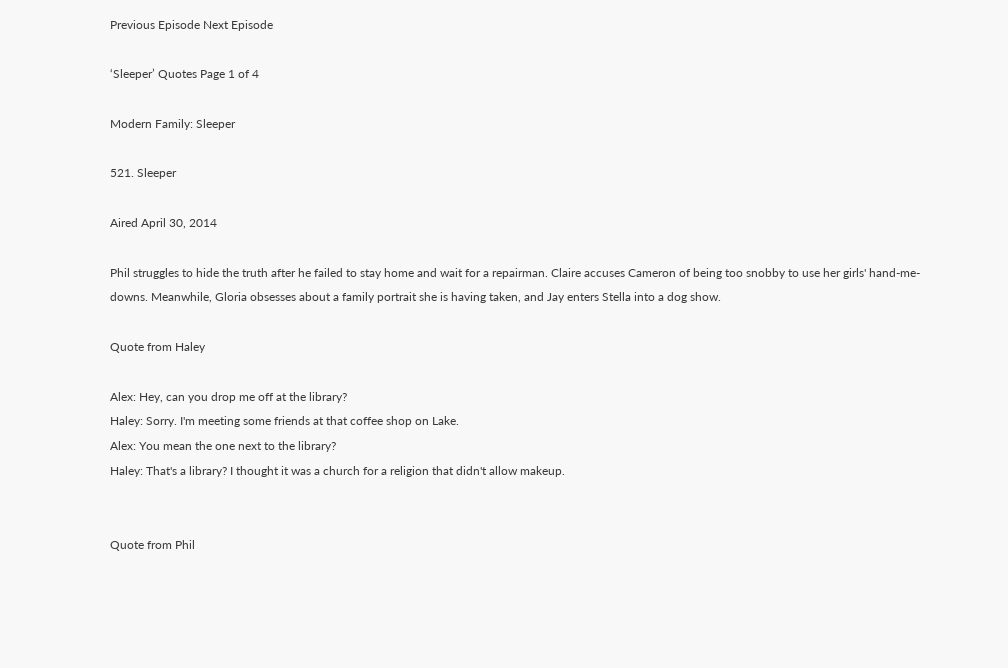Previous Episode Next Episode

‘Sleeper’ Quotes Page 1 of 4

Modern Family: Sleeper

521. Sleeper

Aired April 30, 2014

Phil struggles to hide the truth after he failed to stay home and wait for a repairman. Claire accuses Cameron of being too snobby to use her girls' hand-me-downs. Meanwhile, Gloria obsesses about a family portrait she is having taken, and Jay enters Stella into a dog show.

Quote from Haley

Alex: Hey, can you drop me off at the library?
Haley: Sorry. I'm meeting some friends at that coffee shop on Lake.
Alex: You mean the one next to the library?
Haley: That's a library? I thought it was a church for a religion that didn't allow makeup.


Quote from Phil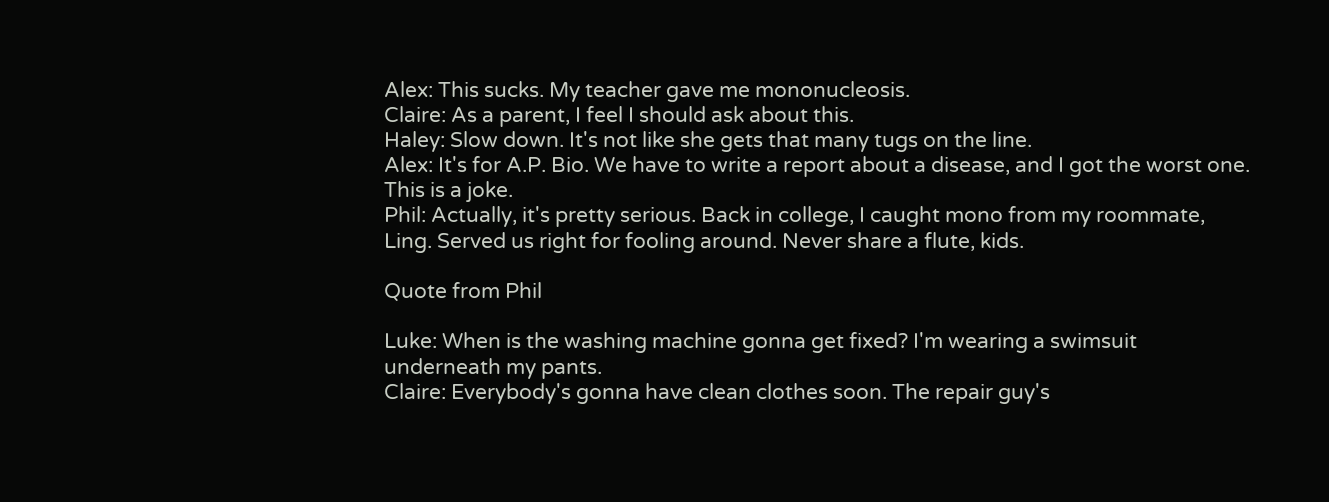Alex: This sucks. My teacher gave me mononucleosis.
Claire: As a parent, I feel I should ask about this.
Haley: Slow down. It's not like she gets that many tugs on the line.
Alex: It's for A.P. Bio. We have to write a report about a disease, and I got the worst one. This is a joke.
Phil: Actually, it's pretty serious. Back in college, I caught mono from my roommate, Ling. Served us right for fooling around. Never share a flute, kids.

Quote from Phil

Luke: When is the washing machine gonna get fixed? I'm wearing a swimsuit underneath my pants.
Claire: Everybody's gonna have clean clothes soon. The repair guy's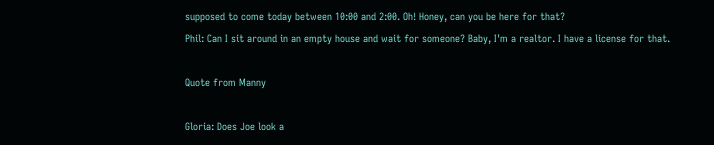supposed to come today between 10:00 and 2:00. Oh! Honey, can you be here for that?
Phil: Can I sit around in an empty house and wait for someone? Baby, I'm a realtor. I have a license for that.

Quote from Manny

Gloria: Does Joe look a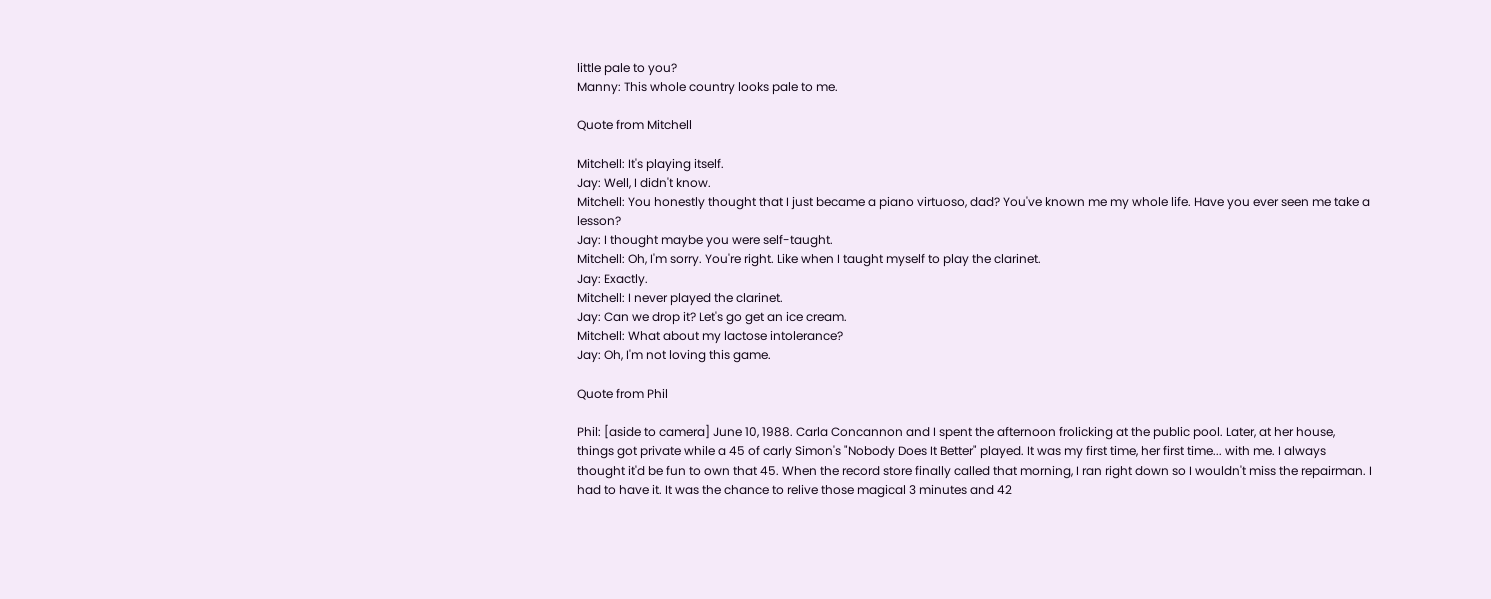little pale to you?
Manny: This whole country looks pale to me.

Quote from Mitchell

Mitchell: It's playing itself.
Jay: Well, I didn't know.
Mitchell: You honestly thought that I just became a piano virtuoso, dad? You've known me my whole life. Have you ever seen me take a lesson?
Jay: I thought maybe you were self-taught.
Mitchell: Oh, I'm sorry. You're right. Like when I taught myself to play the clarinet.
Jay: Exactly.
Mitchell: I never played the clarinet.
Jay: Can we drop it? Let's go get an ice cream.
Mitchell: What about my lactose intolerance?
Jay: Oh, I'm not loving this game.

Quote from Phil

Phil: [aside to camera] June 10, 1988. Carla Concannon and I spent the afternoon frolicking at the public pool. Later, at her house, things got private while a 45 of carly Simon's "Nobody Does It Better" played. It was my first time, her first time... with me. I always thought it'd be fun to own that 45. When the record store finally called that morning, I ran right down so I wouldn't miss the repairman. I had to have it. It was the chance to relive those magical 3 minutes and 42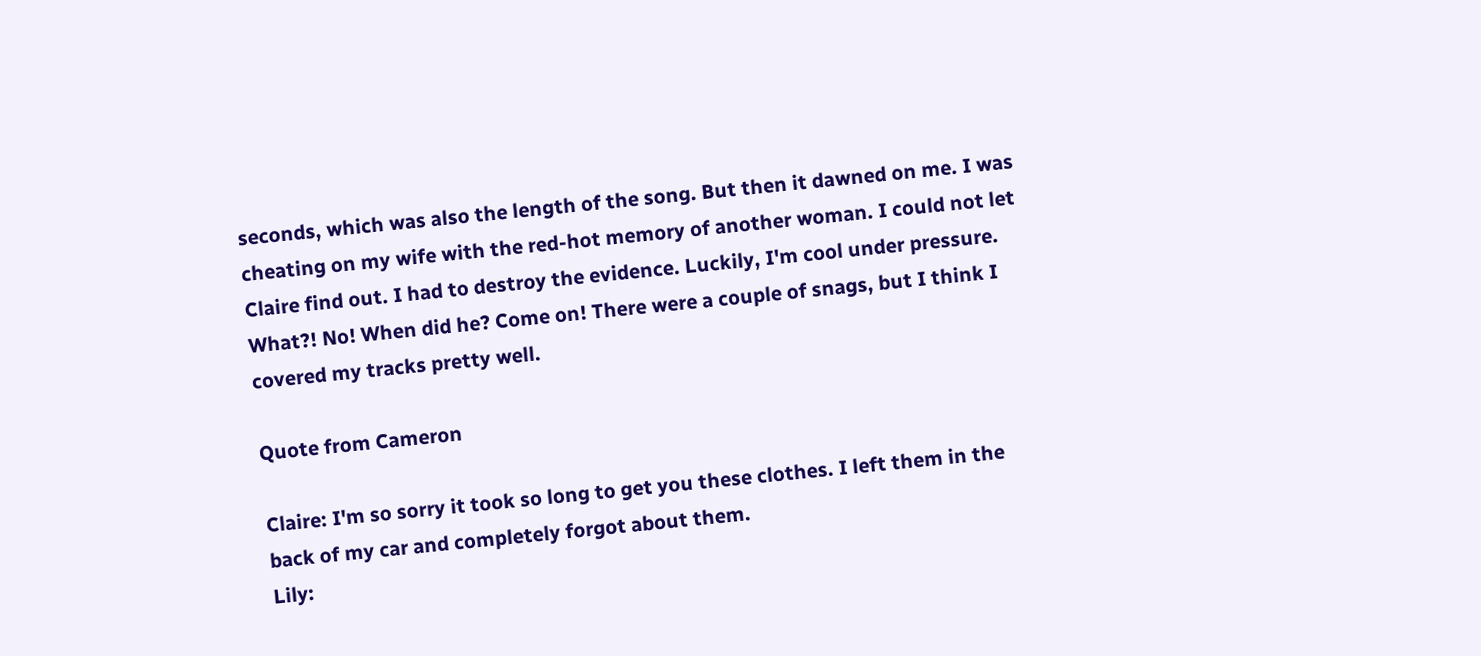seconds, which was also the length of the song. But then it dawned on me. I was cheating on my wife with the red-hot memory of another woman. I could not let Claire find out. I had to destroy the evidence. Luckily, I'm cool under pressure. What?! No! When did he? Come on! There were a couple of snags, but I think I covered my tracks pretty well.

Quote from Cameron

Claire: I'm so sorry it took so long to get you these clothes. I left them in the back of my car and completely forgot about them.
Lily: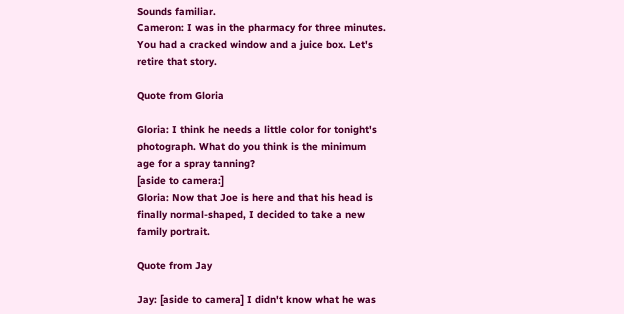Sounds familiar.
Cameron: I was in the pharmacy for three minutes. You had a cracked window and a juice box. Let's retire that story.

Quote from Gloria

Gloria: I think he needs a little color for tonight's photograph. What do you think is the minimum age for a spray tanning?
[aside to camera:]
Gloria: Now that Joe is here and that his head is finally normal-shaped, I decided to take a new family portrait.

Quote from Jay

Jay: [aside to camera] I didn't know what he was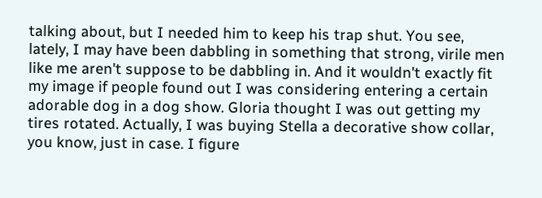talking about, but I needed him to keep his trap shut. You see, lately, I may have been dabbling in something that strong, virile men like me aren't suppose to be dabbling in. And it wouldn't exactly fit my image if people found out I was considering entering a certain adorable dog in a dog show. Gloria thought I was out getting my tires rotated. Actually, I was buying Stella a decorative show collar, you know, just in case. I figure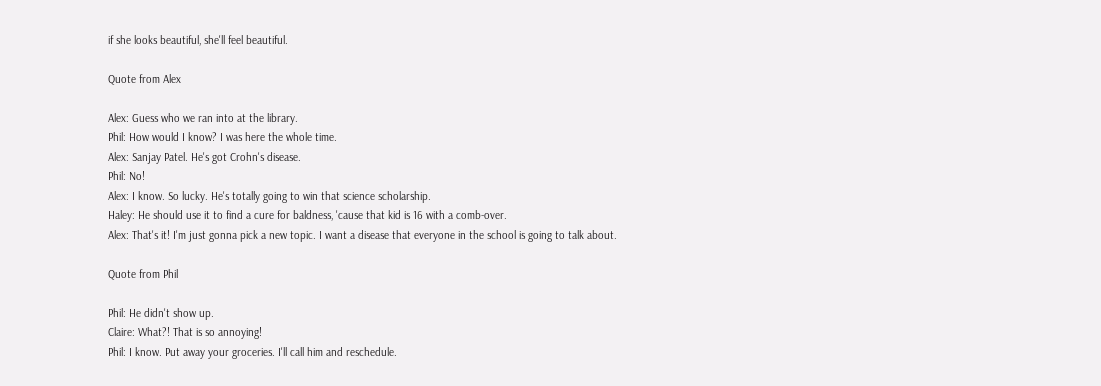if she looks beautiful, she'll feel beautiful.

Quote from Alex

Alex: Guess who we ran into at the library.
Phil: How would I know? I was here the whole time.
Alex: Sanjay Patel. He's got Crohn's disease.
Phil: No!
Alex: I know. So lucky. He's totally going to win that science scholarship.
Haley: He should use it to find a cure for baldness, 'cause that kid is 16 with a comb-over.
Alex: That's it! I'm just gonna pick a new topic. I want a disease that everyone in the school is going to talk about.

Quote from Phil

Phil: He didn't show up.
Claire: What?! That is so annoying!
Phil: I know. Put away your groceries. I'll call him and reschedule.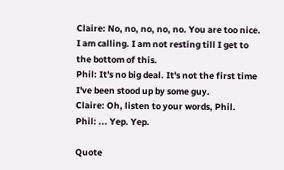Claire: No, no, no, no, no. You are too nice. I am calling. I am not resting till I get to the bottom of this.
Phil: It's no big deal. It's not the first time I've been stood up by some guy.
Claire: Oh, listen to your words, Phil.
Phil: ... Yep. Yep.

Quote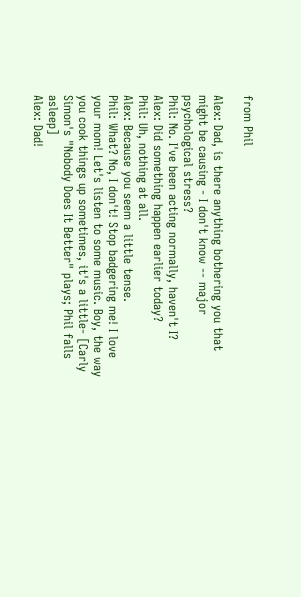from Phil

Alex: Dad, is there anything bothering you that might be causing - I don't know -- major psychological stress?
Phil: No. I've been acting normally, haven't I?
Alex: Did something happen earlier today?
Phil: Uh, nothing at all.
Alex: Because you seem a little tense.
Phil: What? No, I don't! Stop badgering me! I love your mom! Let's listen to some music. Boy, the way you cook things up sometimes, it's a little- [Carly Simon's "Nobody Does It Better" plays; Phil falls asleep]
Alex: Dad!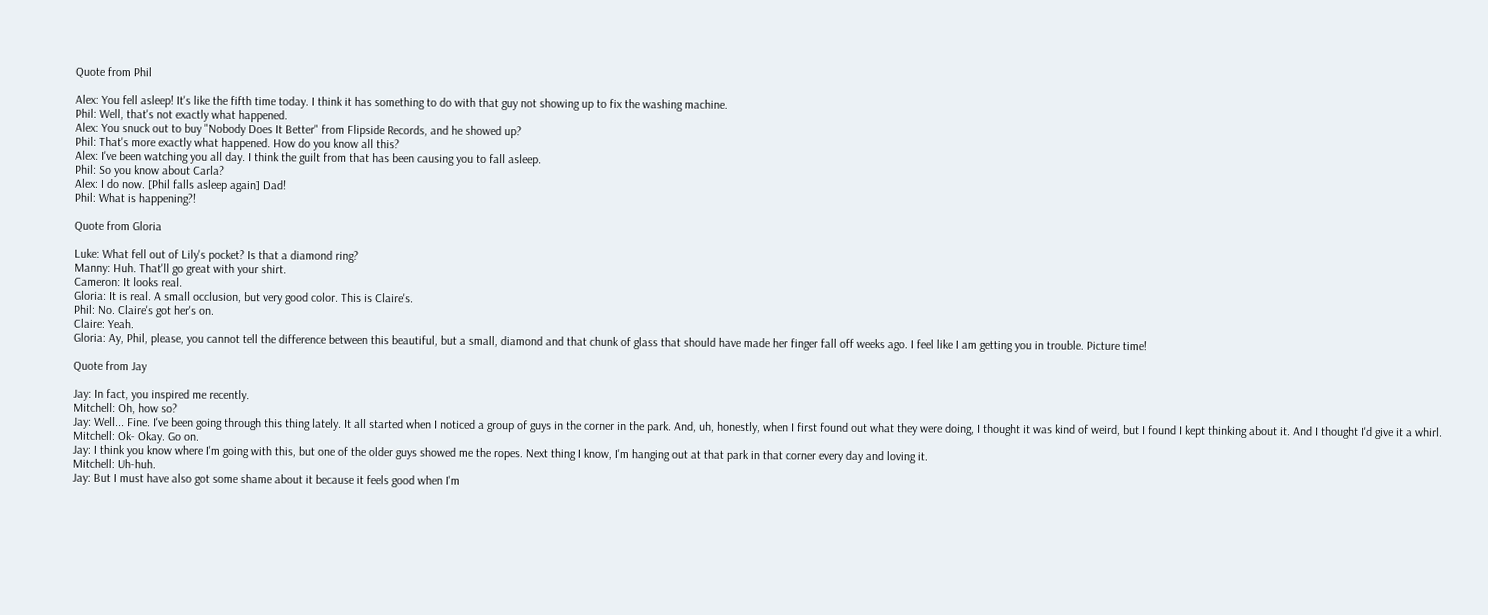Quote from Phil

Alex: You fell asleep! It's like the fifth time today. I think it has something to do with that guy not showing up to fix the washing machine.
Phil: Well, that's not exactly what happened.
Alex: You snuck out to buy "Nobody Does It Better" from Flipside Records, and he showed up?
Phil: That's more exactly what happened. How do you know all this?
Alex: I've been watching you all day. I think the guilt from that has been causing you to fall asleep.
Phil: So you know about Carla?
Alex: I do now. [Phil falls asleep again] Dad!
Phil: What is happening?!

Quote from Gloria

Luke: What fell out of Lily's pocket? Is that a diamond ring?
Manny: Huh. That'll go great with your shirt.
Cameron: It looks real.
Gloria: It is real. A small occlusion, but very good color. This is Claire's.
Phil: No. Claire's got her's on.
Claire: Yeah.
Gloria: Ay, Phil, please, you cannot tell the difference between this beautiful, but a small, diamond and that chunk of glass that should have made her finger fall off weeks ago. I feel like I am getting you in trouble. Picture time!

Quote from Jay

Jay: In fact, you inspired me recently.
Mitchell: Oh, how so?
Jay: Well... Fine. I've been going through this thing lately. It all started when I noticed a group of guys in the corner in the park. And, uh, honestly, when I first found out what they were doing, I thought it was kind of weird, but I found I kept thinking about it. And I thought I'd give it a whirl.
Mitchell: Ok- Okay. Go on.
Jay: I think you know where I'm going with this, but one of the older guys showed me the ropes. Next thing I know, I'm hanging out at that park in that corner every day and loving it.
Mitchell: Uh-huh.
Jay: But I must have also got some shame about it because it feels good when I'm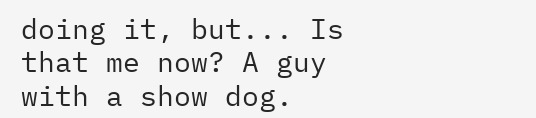doing it, but... Is that me now? A guy with a show dog.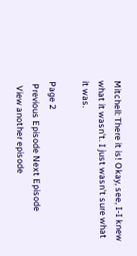Mitchell: There it is! Okay, see, I-I knew what it wasn't. I just wasn't sure what it was.

Page 2
 Previous Episode Next Episode
  View another episode